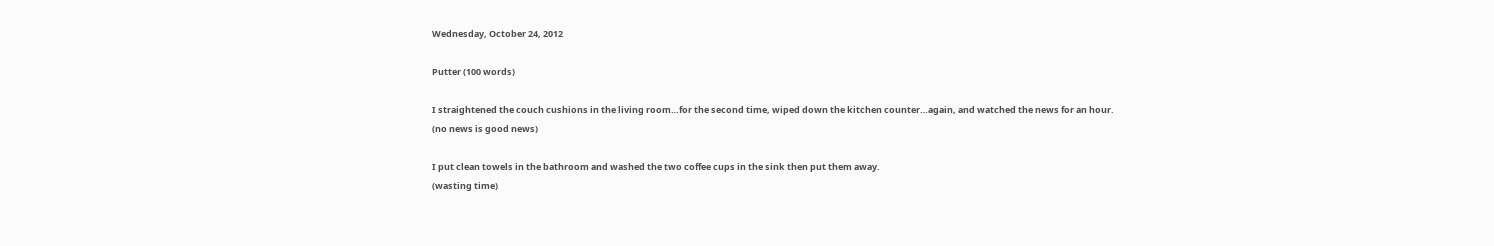Wednesday, October 24, 2012

Putter (100 words)

I straightened the couch cushions in the living room…for the second time, wiped down the kitchen counter…again, and watched the news for an hour.
(no news is good news)

I put clean towels in the bathroom and washed the two coffee cups in the sink then put them away.
(wasting time)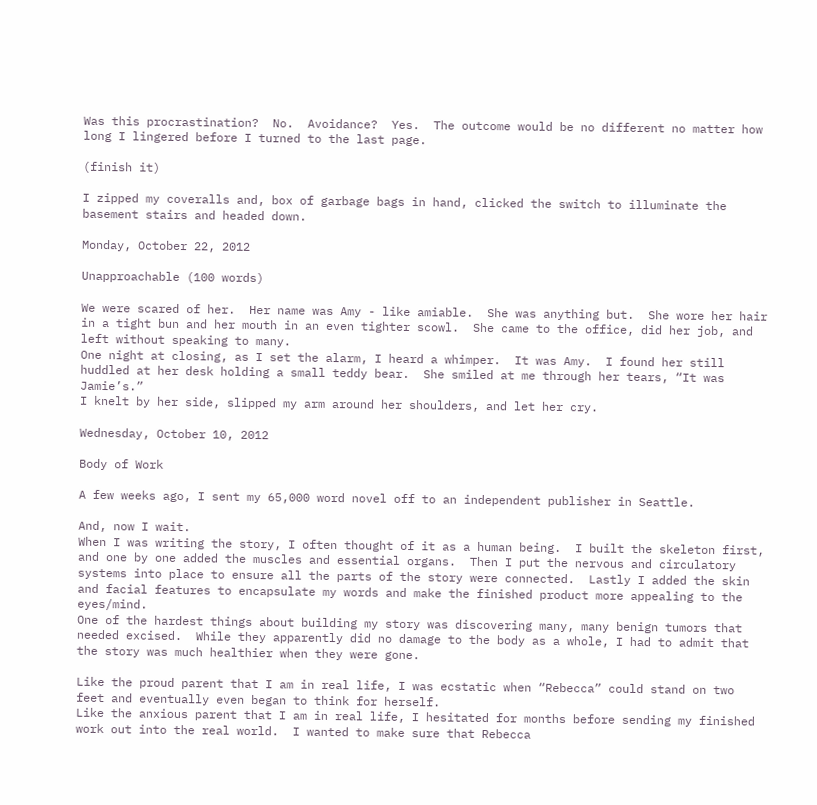Was this procrastination?  No.  Avoidance?  Yes.  The outcome would be no different no matter how long I lingered before I turned to the last page.

(finish it)

I zipped my coveralls and, box of garbage bags in hand, clicked the switch to illuminate the basement stairs and headed down.

Monday, October 22, 2012

Unapproachable (100 words)

We were scared of her.  Her name was Amy - like amiable.  She was anything but.  She wore her hair in a tight bun and her mouth in an even tighter scowl.  She came to the office, did her job, and left without speaking to many.
One night at closing, as I set the alarm, I heard a whimper.  It was Amy.  I found her still huddled at her desk holding a small teddy bear.  She smiled at me through her tears, “It was Jamie’s.”
I knelt by her side, slipped my arm around her shoulders, and let her cry.

Wednesday, October 10, 2012

Body of Work

A few weeks ago, I sent my 65,000 word novel off to an independent publisher in Seattle.

And, now I wait.
When I was writing the story, I often thought of it as a human being.  I built the skeleton first, and one by one added the muscles and essential organs.  Then I put the nervous and circulatory systems into place to ensure all the parts of the story were connected.  Lastly I added the skin and facial features to encapsulate my words and make the finished product more appealing to the eyes/mind.
One of the hardest things about building my story was discovering many, many benign tumors that needed excised.  While they apparently did no damage to the body as a whole, I had to admit that the story was much healthier when they were gone.

Like the proud parent that I am in real life, I was ecstatic when “Rebecca” could stand on two feet and eventually even began to think for herself.
Like the anxious parent that I am in real life, I hesitated for months before sending my finished work out into the real world.  I wanted to make sure that Rebecca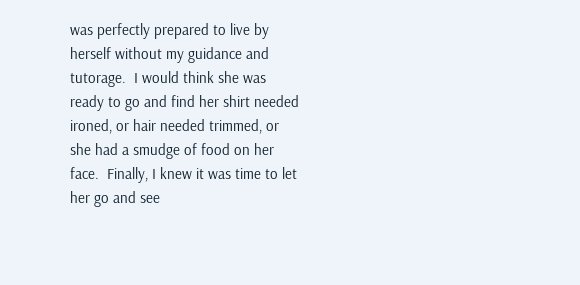was perfectly prepared to live by herself without my guidance and tutorage.  I would think she was ready to go and find her shirt needed ironed, or hair needed trimmed, or she had a smudge of food on her face.  Finally, I knew it was time to let her go and see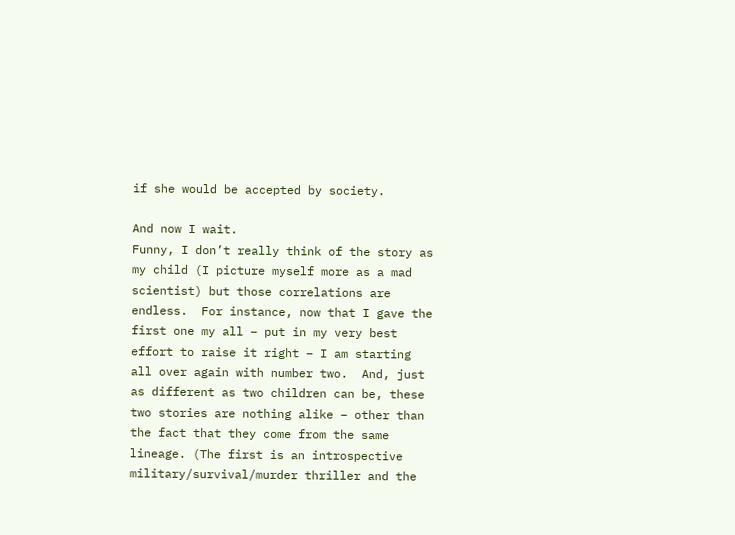if she would be accepted by society.

And now I wait.
Funny, I don’t really think of the story as my child (I picture myself more as a mad scientist) but those correlations are endless.  For instance, now that I gave the first one my all – put in my very best effort to raise it right – I am starting all over again with number two.  And, just as different as two children can be, these two stories are nothing alike – other than the fact that they come from the same lineage. (The first is an introspective military/survival/murder thriller and the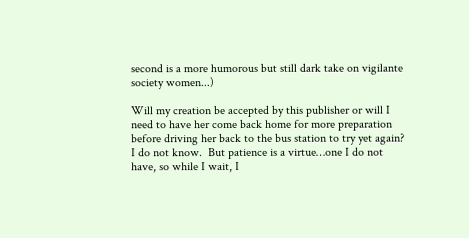second is a more humorous but still dark take on vigilante society women...)

Will my creation be accepted by this publisher or will I need to have her come back home for more preparation before driving her back to the bus station to try yet again?  I do not know.  But patience is a virtue…one I do not have, so while I wait, I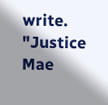write.  "Justice Mae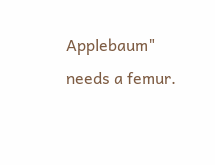Applebaum" needs a femur.